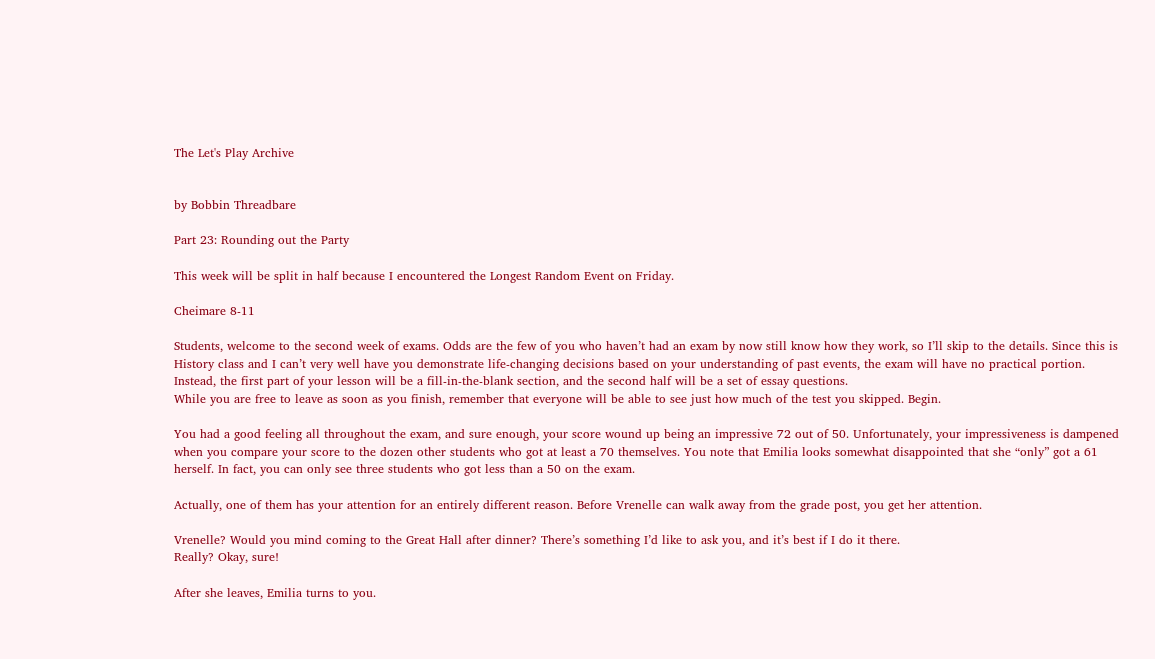The Let's Play Archive


by Bobbin Threadbare

Part 23: Rounding out the Party

This week will be split in half because I encountered the Longest Random Event on Friday.

Cheimare 8-11

Students, welcome to the second week of exams. Odds are the few of you who haven’t had an exam by now still know how they work, so I’ll skip to the details. Since this is History class and I can’t very well have you demonstrate life-changing decisions based on your understanding of past events, the exam will have no practical portion. Instead, the first part of your lesson will be a fill-in-the-blank section, and the second half will be a set of essay questions.
While you are free to leave as soon as you finish, remember that everyone will be able to see just how much of the test you skipped. Begin.

You had a good feeling all throughout the exam, and sure enough, your score wound up being an impressive 72 out of 50. Unfortunately, your impressiveness is dampened when you compare your score to the dozen other students who got at least a 70 themselves. You note that Emilia looks somewhat disappointed that she “only” got a 61 herself. In fact, you can only see three students who got less than a 50 on the exam.

Actually, one of them has your attention for an entirely different reason. Before Vrenelle can walk away from the grade post, you get her attention.

Vrenelle? Would you mind coming to the Great Hall after dinner? There’s something I’d like to ask you, and it’s best if I do it there.
Really? Okay, sure!

After she leaves, Emilia turns to you.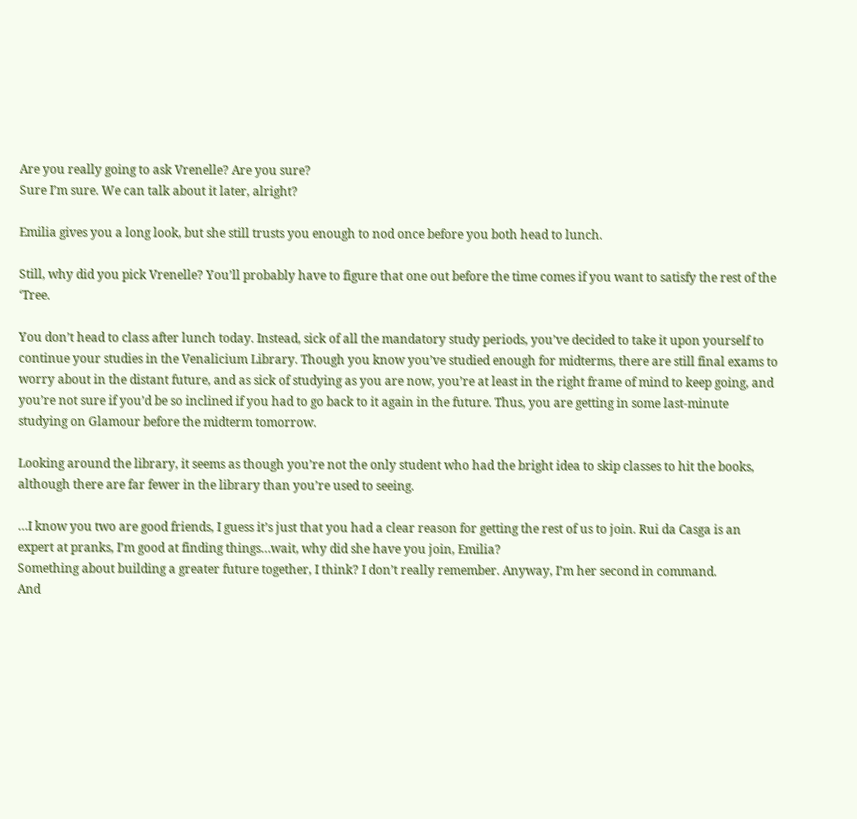Are you really going to ask Vrenelle? Are you sure?
Sure I’m sure. We can talk about it later, alright?

Emilia gives you a long look, but she still trusts you enough to nod once before you both head to lunch.

Still, why did you pick Vrenelle? You’ll probably have to figure that one out before the time comes if you want to satisfy the rest of the ‘Tree.

You don’t head to class after lunch today. Instead, sick of all the mandatory study periods, you’ve decided to take it upon yourself to continue your studies in the Venalicium Library. Though you know you’ve studied enough for midterms, there are still final exams to worry about in the distant future, and as sick of studying as you are now, you’re at least in the right frame of mind to keep going, and you’re not sure if you’d be so inclined if you had to go back to it again in the future. Thus, you are getting in some last-minute studying on Glamour before the midterm tomorrow.

Looking around the library, it seems as though you’re not the only student who had the bright idea to skip classes to hit the books, although there are far fewer in the library than you’re used to seeing.

…I know you two are good friends, I guess it’s just that you had a clear reason for getting the rest of us to join. Rui da Casga is an expert at pranks, I’m good at finding things…wait, why did she have you join, Emilia?
Something about building a greater future together, I think? I don’t really remember. Anyway, I’m her second in command.
And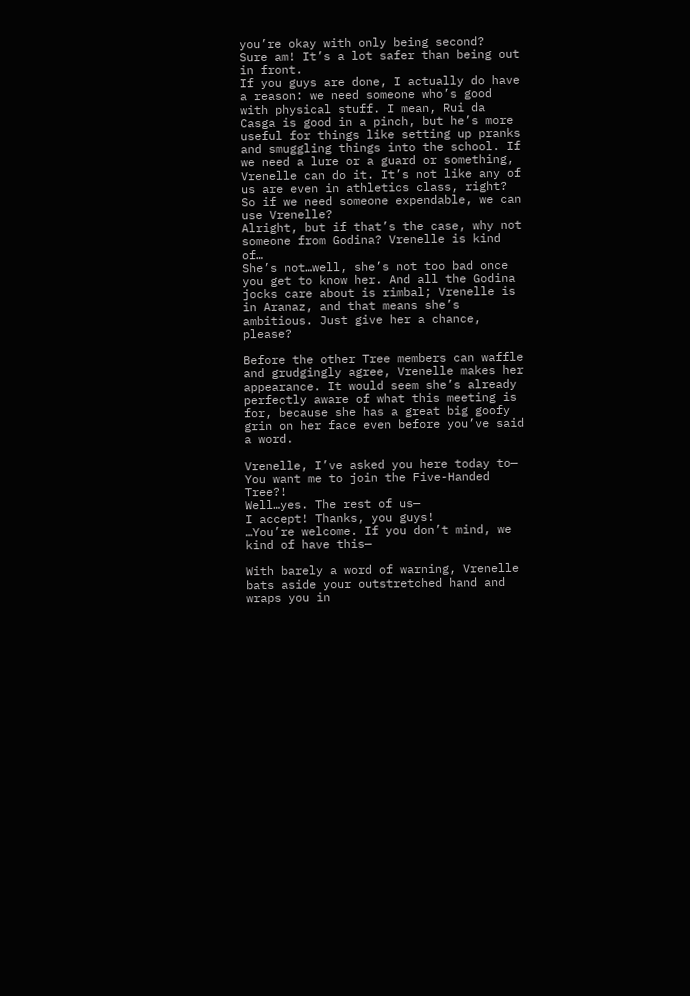you’re okay with only being second?
Sure am! It’s a lot safer than being out in front.
If you guys are done, I actually do have a reason: we need someone who’s good with physical stuff. I mean, Rui da Casga is good in a pinch, but he’s more useful for things like setting up pranks and smuggling things into the school. If we need a lure or a guard or something, Vrenelle can do it. It’s not like any of us are even in athletics class, right?
So if we need someone expendable, we can use Vrenelle?
Alright, but if that’s the case, why not someone from Godina? Vrenelle is kind of…
She’s not…well, she’s not too bad once you get to know her. And all the Godina jocks care about is rimbal; Vrenelle is in Aranaz, and that means she’s ambitious. Just give her a chance, please?

Before the other Tree members can waffle and grudgingly agree, Vrenelle makes her appearance. It would seem she’s already perfectly aware of what this meeting is for, because she has a great big goofy grin on her face even before you’ve said a word.

Vrenelle, I’ve asked you here today to—
You want me to join the Five-Handed Tree?!
Well…yes. The rest of us—
I accept! Thanks, you guys!
…You’re welcome. If you don’t mind, we kind of have this—

With barely a word of warning, Vrenelle bats aside your outstretched hand and wraps you in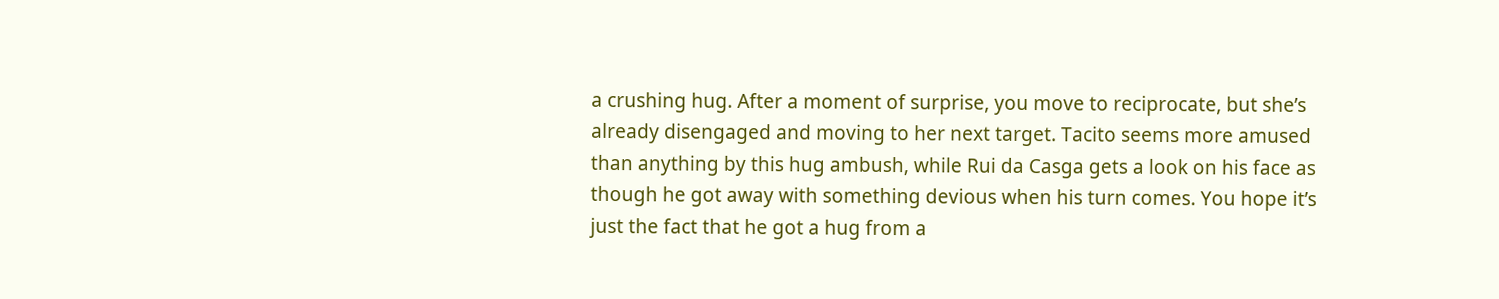a crushing hug. After a moment of surprise, you move to reciprocate, but she’s already disengaged and moving to her next target. Tacito seems more amused than anything by this hug ambush, while Rui da Casga gets a look on his face as though he got away with something devious when his turn comes. You hope it’s just the fact that he got a hug from a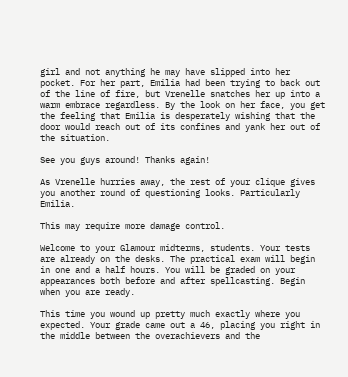girl and not anything he may have slipped into her pocket. For her part, Emilia had been trying to back out of the line of fire, but Vrenelle snatches her up into a warm embrace regardless. By the look on her face, you get the feeling that Emilia is desperately wishing that the door would reach out of its confines and yank her out of the situation.

See you guys around! Thanks again!

As Vrenelle hurries away, the rest of your clique gives you another round of questioning looks. Particularly Emilia.

This may require more damage control.

Welcome to your Glamour midterms, students. Your tests are already on the desks. The practical exam will begin in one and a half hours. You will be graded on your appearances both before and after spellcasting. Begin when you are ready.

This time you wound up pretty much exactly where you expected. Your grade came out a 46, placing you right in the middle between the overachievers and the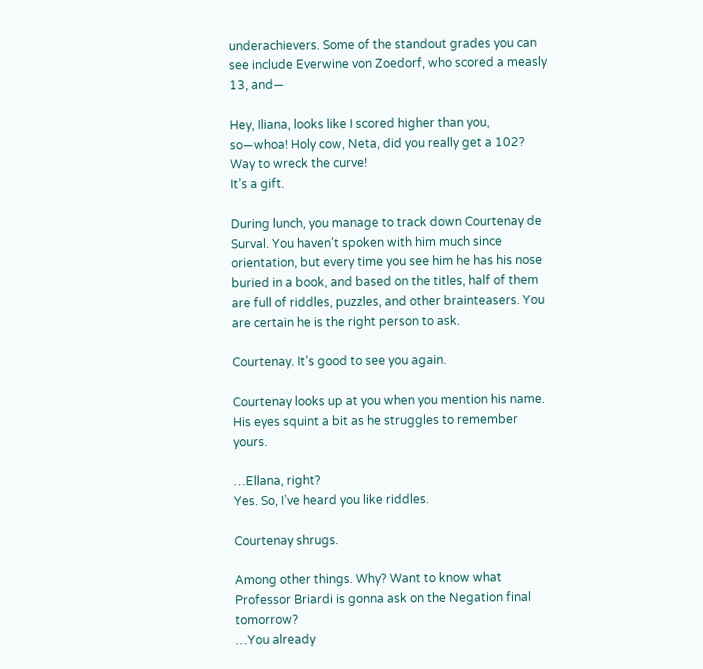underachievers. Some of the standout grades you can see include Everwine von Zoedorf, who scored a measly 13, and—

Hey, Iliana, looks like I scored higher than you, so—whoa! Holy cow, Neta, did you really get a 102? Way to wreck the curve!
It’s a gift.

During lunch, you manage to track down Courtenay de Surval. You haven’t spoken with him much since orientation, but every time you see him he has his nose buried in a book, and based on the titles, half of them are full of riddles, puzzles, and other brainteasers. You are certain he is the right person to ask.

Courtenay. It’s good to see you again.

Courtenay looks up at you when you mention his name. His eyes squint a bit as he struggles to remember yours.

…Ellana, right?
Yes. So, I’ve heard you like riddles.

Courtenay shrugs.

Among other things. Why? Want to know what Professor Briardi is gonna ask on the Negation final tomorrow?
…You already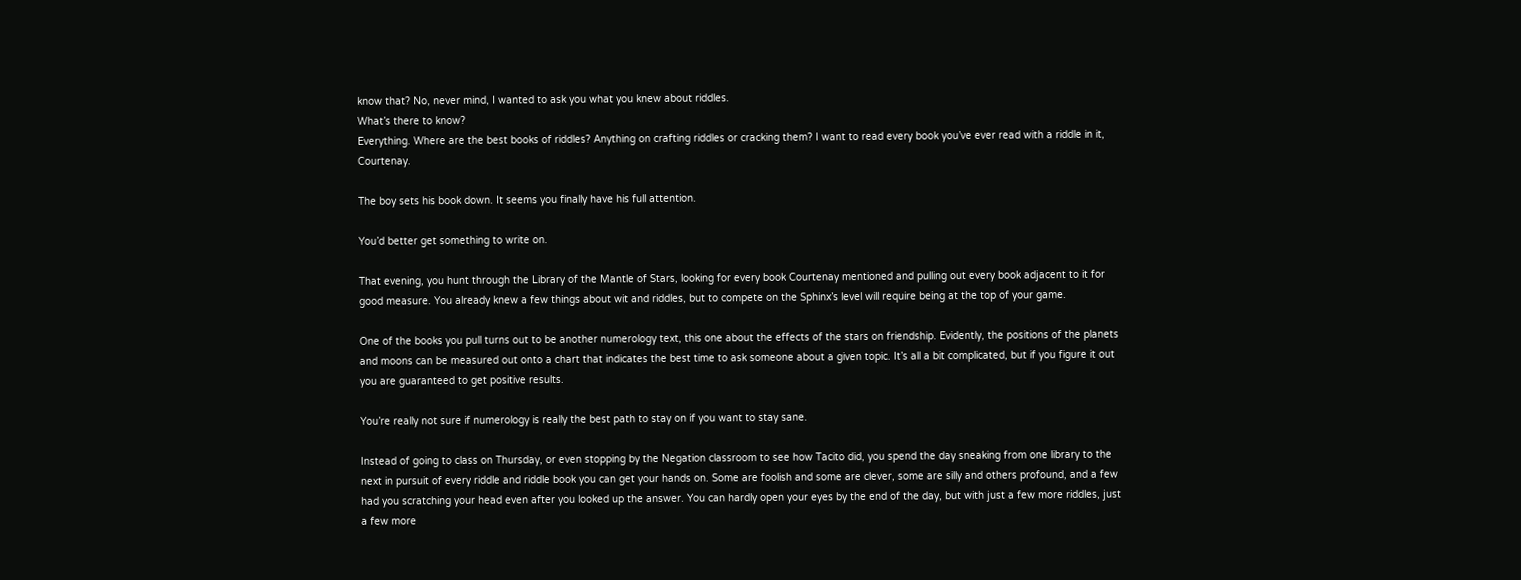know that? No, never mind, I wanted to ask you what you knew about riddles.
What’s there to know?
Everything. Where are the best books of riddles? Anything on crafting riddles or cracking them? I want to read every book you’ve ever read with a riddle in it, Courtenay.

The boy sets his book down. It seems you finally have his full attention.

You’d better get something to write on.

That evening, you hunt through the Library of the Mantle of Stars, looking for every book Courtenay mentioned and pulling out every book adjacent to it for good measure. You already knew a few things about wit and riddles, but to compete on the Sphinx’s level will require being at the top of your game.

One of the books you pull turns out to be another numerology text, this one about the effects of the stars on friendship. Evidently, the positions of the planets and moons can be measured out onto a chart that indicates the best time to ask someone about a given topic. It’s all a bit complicated, but if you figure it out you are guaranteed to get positive results.

You’re really not sure if numerology is really the best path to stay on if you want to stay sane.

Instead of going to class on Thursday, or even stopping by the Negation classroom to see how Tacito did, you spend the day sneaking from one library to the next in pursuit of every riddle and riddle book you can get your hands on. Some are foolish and some are clever, some are silly and others profound, and a few had you scratching your head even after you looked up the answer. You can hardly open your eyes by the end of the day, but with just a few more riddles, just a few more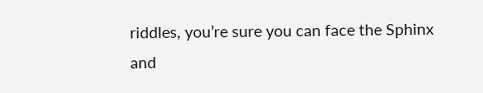riddles, you’re sure you can face the Sphinx and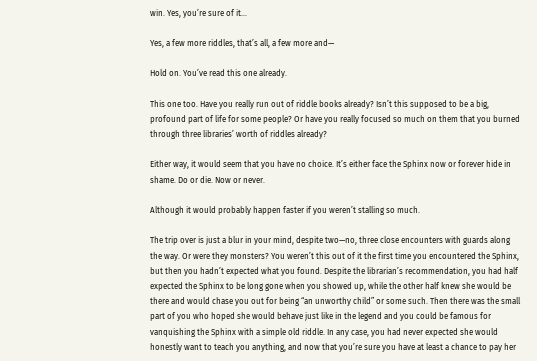win. Yes, you’re sure of it…

Yes, a few more riddles, that’s all, a few more and—

Hold on. You’ve read this one already.

This one too. Have you really run out of riddle books already? Isn’t this supposed to be a big, profound part of life for some people? Or have you really focused so much on them that you burned through three libraries’ worth of riddles already?

Either way, it would seem that you have no choice. It’s either face the Sphinx now or forever hide in shame. Do or die. Now or never.

Although it would probably happen faster if you weren’t stalling so much.

The trip over is just a blur in your mind, despite two—no, three close encounters with guards along the way. Or were they monsters? You weren’t this out of it the first time you encountered the Sphinx, but then you hadn’t expected what you found. Despite the librarian’s recommendation, you had half expected the Sphinx to be long gone when you showed up, while the other half knew she would be there and would chase you out for being “an unworthy child” or some such. Then there was the small part of you who hoped she would behave just like in the legend and you could be famous for vanquishing the Sphinx with a simple old riddle. In any case, you had never expected she would honestly want to teach you anything, and now that you’re sure you have at least a chance to pay her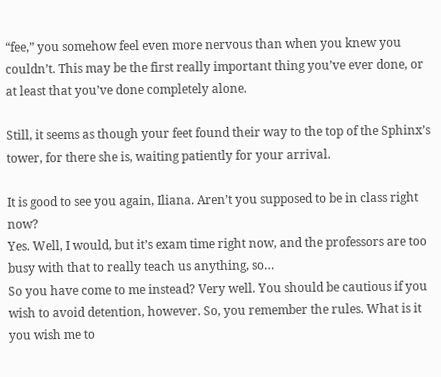“fee,” you somehow feel even more nervous than when you knew you couldn’t. This may be the first really important thing you’ve ever done, or at least that you’ve done completely alone.

Still, it seems as though your feet found their way to the top of the Sphinx’s tower, for there she is, waiting patiently for your arrival.

It is good to see you again, Iliana. Aren’t you supposed to be in class right now?
Yes. Well, I would, but it’s exam time right now, and the professors are too busy with that to really teach us anything, so…
So you have come to me instead? Very well. You should be cautious if you wish to avoid detention, however. So, you remember the rules. What is it you wish me to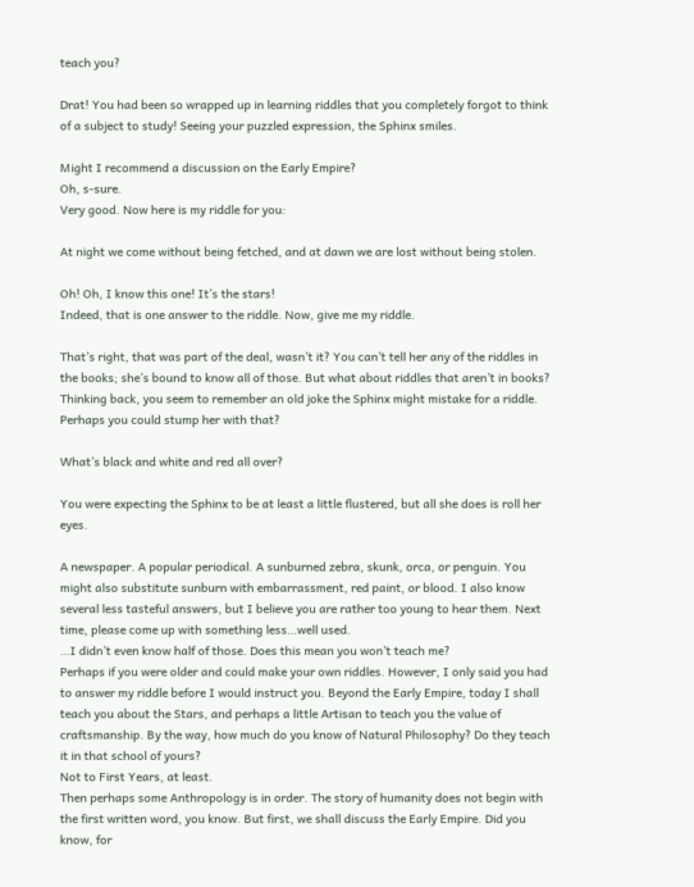teach you?

Drat! You had been so wrapped up in learning riddles that you completely forgot to think of a subject to study! Seeing your puzzled expression, the Sphinx smiles.

Might I recommend a discussion on the Early Empire?
Oh, s-sure.
Very good. Now here is my riddle for you:

At night we come without being fetched, and at dawn we are lost without being stolen.

Oh! Oh, I know this one! It’s the stars!
Indeed, that is one answer to the riddle. Now, give me my riddle.

That’s right, that was part of the deal, wasn’t it? You can’t tell her any of the riddles in the books; she’s bound to know all of those. But what about riddles that aren’t in books? Thinking back, you seem to remember an old joke the Sphinx might mistake for a riddle. Perhaps you could stump her with that?

What’s black and white and red all over?

You were expecting the Sphinx to be at least a little flustered, but all she does is roll her eyes.

A newspaper. A popular periodical. A sunburned zebra, skunk, orca, or penguin. You might also substitute sunburn with embarrassment, red paint, or blood. I also know several less tasteful answers, but I believe you are rather too young to hear them. Next time, please come up with something less…well used.
…I didn’t even know half of those. Does this mean you won’t teach me?
Perhaps if you were older and could make your own riddles. However, I only said you had to answer my riddle before I would instruct you. Beyond the Early Empire, today I shall teach you about the Stars, and perhaps a little Artisan to teach you the value of craftsmanship. By the way, how much do you know of Natural Philosophy? Do they teach it in that school of yours?
Not to First Years, at least.
Then perhaps some Anthropology is in order. The story of humanity does not begin with the first written word, you know. But first, we shall discuss the Early Empire. Did you know, for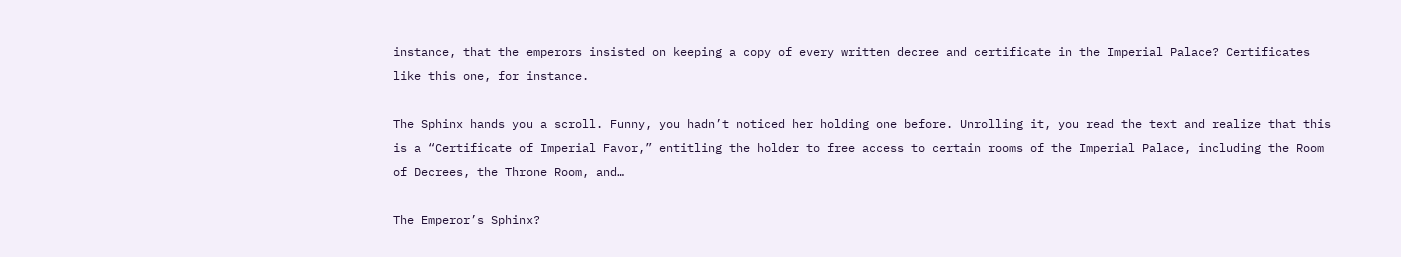instance, that the emperors insisted on keeping a copy of every written decree and certificate in the Imperial Palace? Certificates like this one, for instance.

The Sphinx hands you a scroll. Funny, you hadn’t noticed her holding one before. Unrolling it, you read the text and realize that this is a “Certificate of Imperial Favor,” entitling the holder to free access to certain rooms of the Imperial Palace, including the Room of Decrees, the Throne Room, and…

The Emperor’s Sphinx?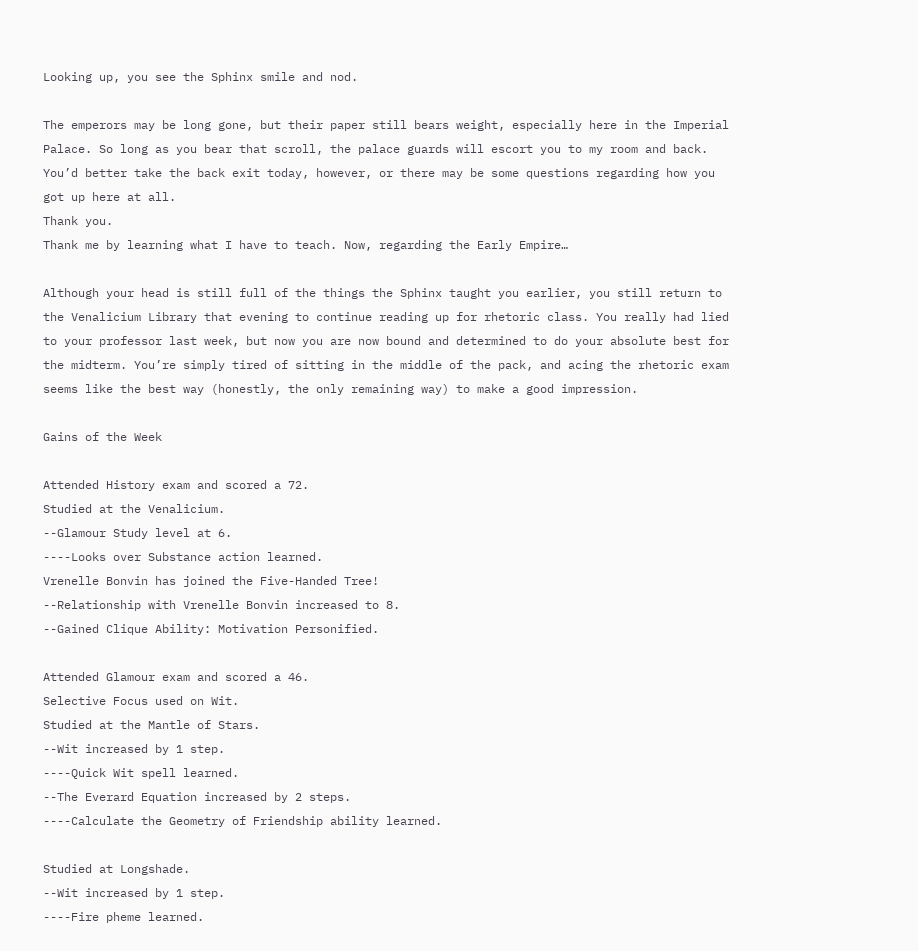Looking up, you see the Sphinx smile and nod.

The emperors may be long gone, but their paper still bears weight, especially here in the Imperial Palace. So long as you bear that scroll, the palace guards will escort you to my room and back. You’d better take the back exit today, however, or there may be some questions regarding how you got up here at all.
Thank you.
Thank me by learning what I have to teach. Now, regarding the Early Empire…

Although your head is still full of the things the Sphinx taught you earlier, you still return to the Venalicium Library that evening to continue reading up for rhetoric class. You really had lied to your professor last week, but now you are now bound and determined to do your absolute best for the midterm. You’re simply tired of sitting in the middle of the pack, and acing the rhetoric exam seems like the best way (honestly, the only remaining way) to make a good impression.

Gains of the Week

Attended History exam and scored a 72.
Studied at the Venalicium.
--Glamour Study level at 6.
----Looks over Substance action learned.
Vrenelle Bonvin has joined the Five-Handed Tree!
--Relationship with Vrenelle Bonvin increased to 8.
--Gained Clique Ability: Motivation Personified.

Attended Glamour exam and scored a 46.
Selective Focus used on Wit.
Studied at the Mantle of Stars.
--Wit increased by 1 step.
----Quick Wit spell learned.
--The Everard Equation increased by 2 steps.
----Calculate the Geometry of Friendship ability learned.

Studied at Longshade.
--Wit increased by 1 step.
----Fire pheme learned.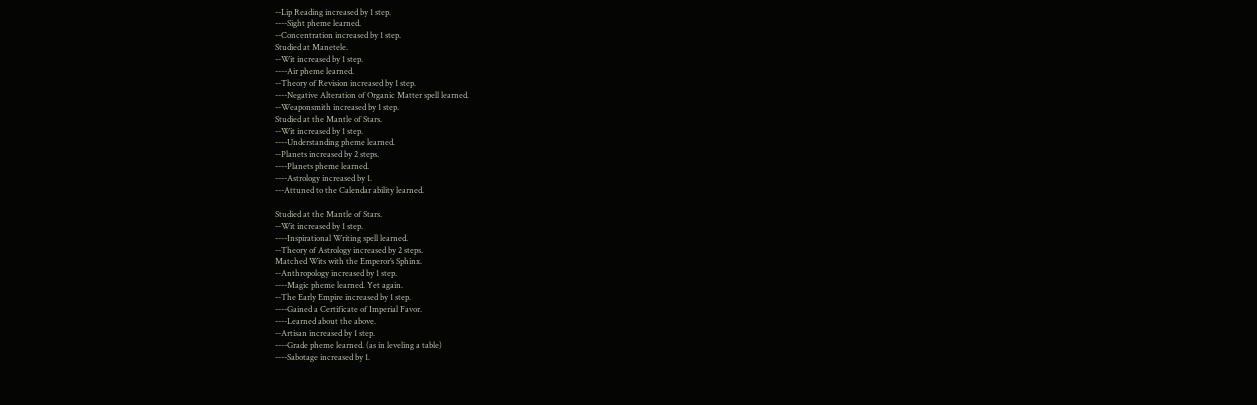--Lip Reading increased by 1 step.
----Sight pheme learned.
--Concentration increased by 1 step.
Studied at Manetele.
--Wit increased by 1 step.
----Air pheme learned.
--Theory of Revision increased by 1 step.
----Negative Alteration of Organic Matter spell learned.
--Weaponsmith increased by 1 step.
Studied at the Mantle of Stars.
--Wit increased by 1 step.
----Understanding pheme learned.
--Planets increased by 2 steps.
----Planets pheme learned.
----Astrology increased by 1.
---Attuned to the Calendar ability learned.

Studied at the Mantle of Stars.
--Wit increased by 1 step.
----Inspirational Writing spell learned.
--Theory of Astrology increased by 2 steps.
Matched Wits with the Emperor’s Sphinx.
--Anthropology increased by 1 step.
----Magic pheme learned. Yet again.
--The Early Empire increased by 1 step.
----Gained a Certificate of Imperial Favor.
----Learned about the above.
--Artisan increased by 1 step.
----Grade pheme learned. (as in leveling a table)
----Sabotage increased by 1.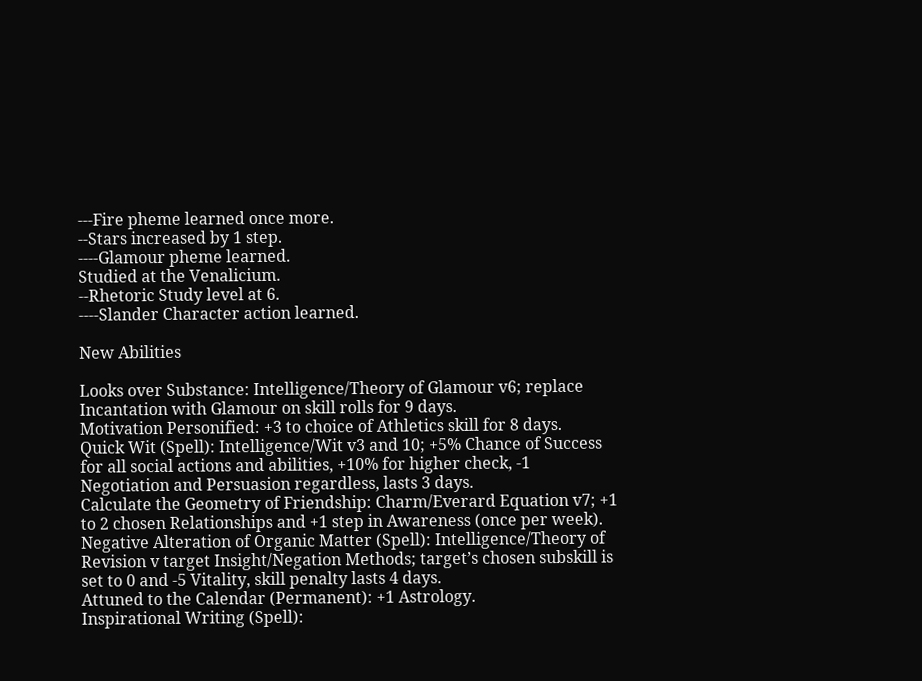---Fire pheme learned once more.
--Stars increased by 1 step.
----Glamour pheme learned.
Studied at the Venalicium.
--Rhetoric Study level at 6.
----Slander Character action learned.

New Abilities

Looks over Substance: Intelligence/Theory of Glamour v6; replace Incantation with Glamour on skill rolls for 9 days.
Motivation Personified: +3 to choice of Athletics skill for 8 days.
Quick Wit (Spell): Intelligence/Wit v3 and 10; +5% Chance of Success for all social actions and abilities, +10% for higher check, -1 Negotiation and Persuasion regardless, lasts 3 days.
Calculate the Geometry of Friendship: Charm/Everard Equation v7; +1 to 2 chosen Relationships and +1 step in Awareness (once per week).
Negative Alteration of Organic Matter (Spell): Intelligence/Theory of Revision v target Insight/Negation Methods; target’s chosen subskill is set to 0 and -5 Vitality, skill penalty lasts 4 days.
Attuned to the Calendar (Permanent): +1 Astrology.
Inspirational Writing (Spell):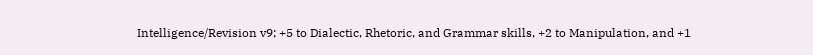Intelligence/Revision v9; +5 to Dialectic, Rhetoric, and Grammar skills, +2 to Manipulation, and +1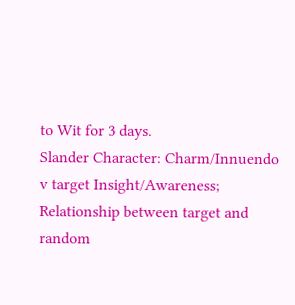to Wit for 3 days.
Slander Character: Charm/Innuendo v target Insight/Awareness; Relationship between target and random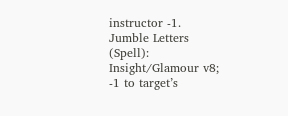instructor -1.
Jumble Letters (Spell): Insight/Glamour v8; -1 to target’s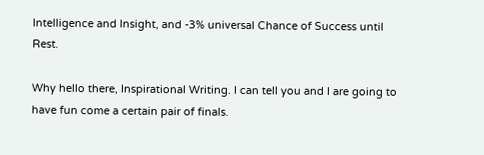Intelligence and Insight, and -3% universal Chance of Success until Rest.

Why hello there, Inspirational Writing. I can tell you and I are going to have fun come a certain pair of finals.